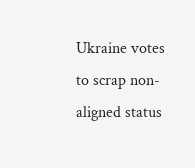Ukraine votes to scrap non-aligned status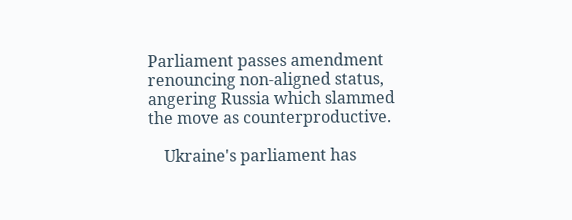Parliament passes amendment renouncing non-aligned status, angering Russia which slammed the move as counterproductive.

    Ukraine's parliament has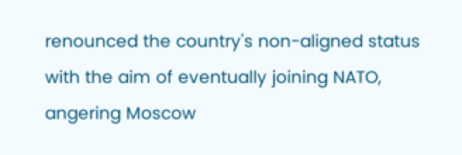renounced the country's non-aligned status with the aim of eventually joining NATO, angering Moscow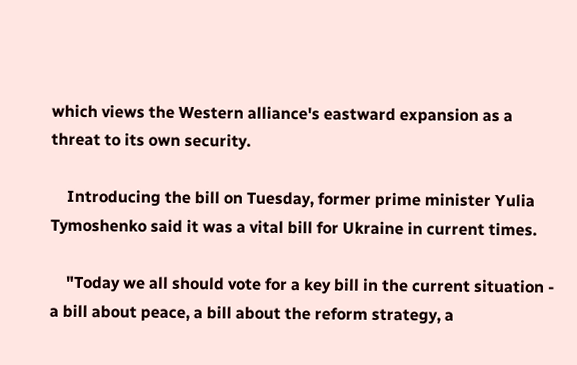which views the Western alliance's eastward expansion as a threat to its own security.

    Introducing the bill on Tuesday, former prime minister Yulia Tymoshenko said it was a vital bill for Ukraine in current times.

    "Today we all should vote for a key bill in the current situation - a bill about peace, a bill about the reform strategy, a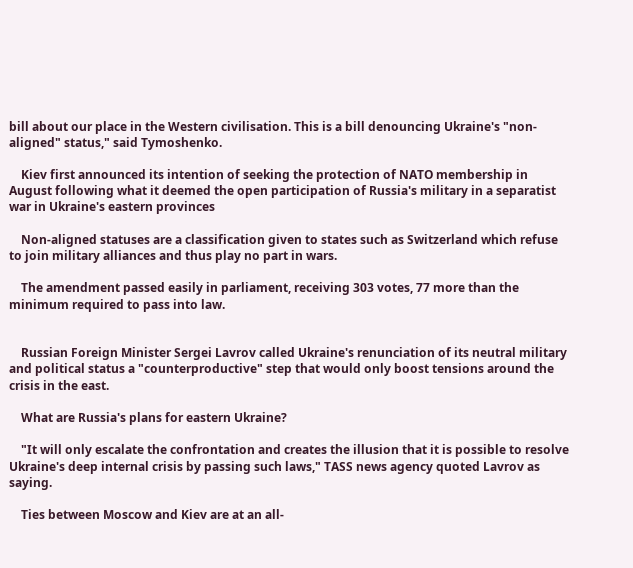bill about our place in the Western civilisation. This is a bill denouncing Ukraine's "non-aligned" status," said Tymoshenko.

    Kiev first announced its intention of seeking the protection of NATO membership in August following what it deemed the open participation of Russia's military in a separatist war in Ukraine's eastern provinces

    Non-aligned statuses are a classification given to states such as Switzerland which refuse to join military alliances and thus play no part in wars.

    The amendment passed easily in parliament, receiving 303 votes, 77 more than the minimum required to pass into law.


    Russian Foreign Minister Sergei Lavrov called Ukraine's renunciation of its neutral military and political status a "counterproductive" step that would only boost tensions around the crisis in the east.

    What are Russia's plans for eastern Ukraine?

    "It will only escalate the confrontation and creates the illusion that it is possible to resolve Ukraine's deep internal crisis by passing such laws," TASS news agency quoted Lavrov as saying.

    Ties between Moscow and Kiev are at an all-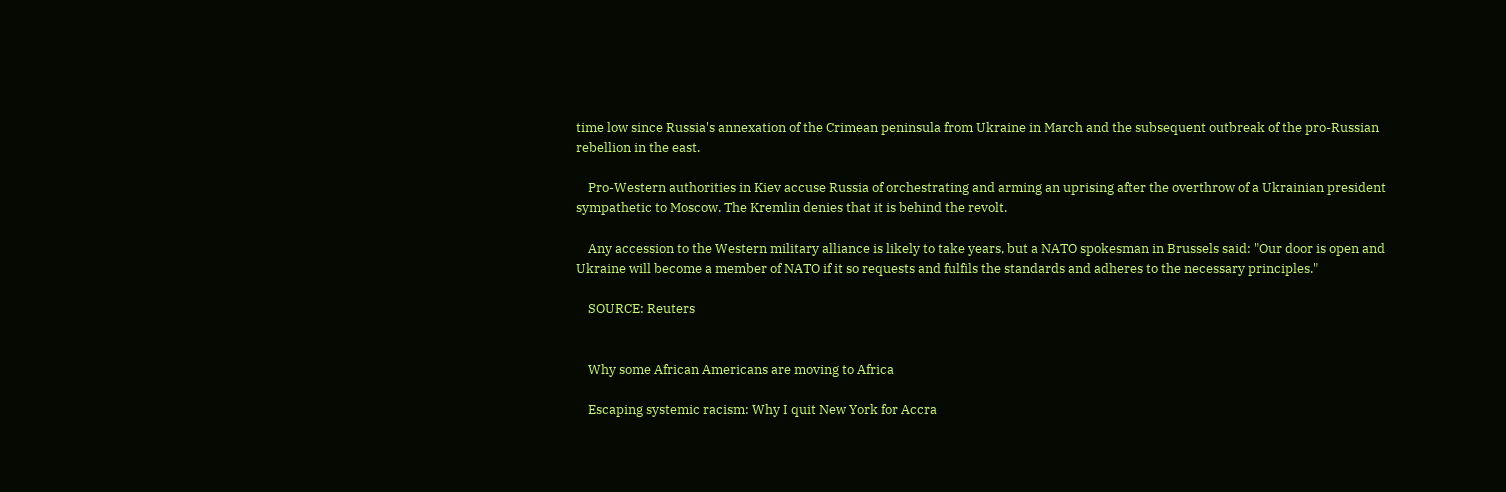time low since Russia's annexation of the Crimean peninsula from Ukraine in March and the subsequent outbreak of the pro-Russian rebellion in the east.

    Pro-Western authorities in Kiev accuse Russia of orchestrating and arming an uprising after the overthrow of a Ukrainian president sympathetic to Moscow. The Kremlin denies that it is behind the revolt.

    Any accession to the Western military alliance is likely to take years, but a NATO spokesman in Brussels said: "Our door is open and Ukraine will become a member of NATO if it so requests and fulfils the standards and adheres to the necessary principles."

    SOURCE: Reuters


    Why some African Americans are moving to Africa

    Escaping systemic racism: Why I quit New York for Accra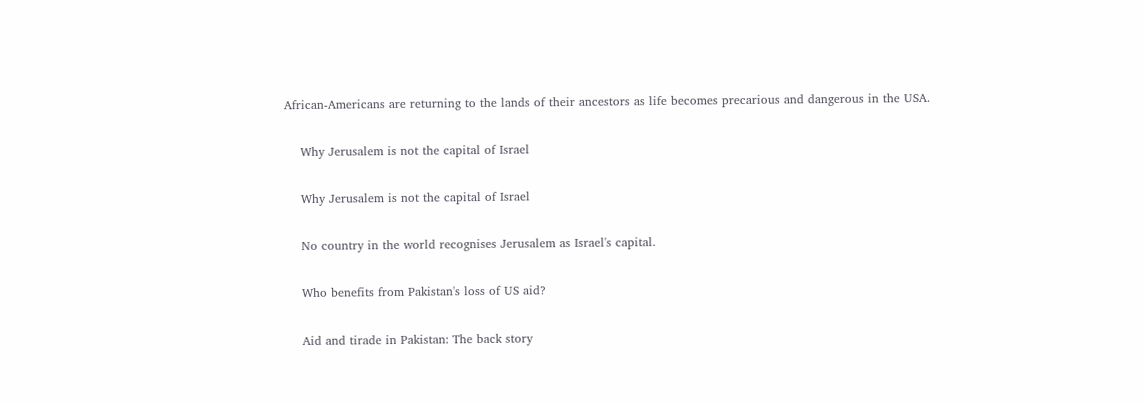African-Americans are returning to the lands of their ancestors as life becomes precarious and dangerous in the USA.

    Why Jerusalem is not the capital of Israel

    Why Jerusalem is not the capital of Israel

    No country in the world recognises Jerusalem as Israel's capital.

    Who benefits from Pakistan's loss of US aid?

    Aid and tirade in Pakistan: The back story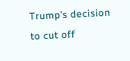Trump's decision to cut off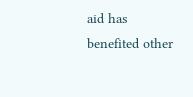aid has benefited other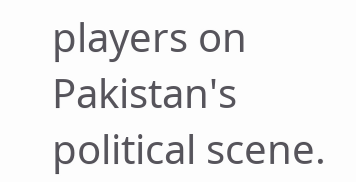players on Pakistan's political scene.